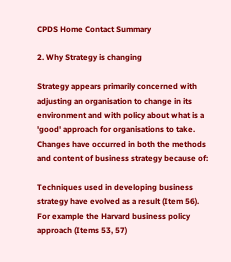CPDS Home Contact Summary

2. Why Strategy is changing

Strategy appears primarily concerned with adjusting an organisation to change in its environment and with policy about what is a 'good' approach for organisations to take. Changes have occurred in both the methods and content of business strategy because of:

Techniques used in developing business strategy have evolved as a result (Item 56). For example the Harvard business policy approach (Items 53, 57)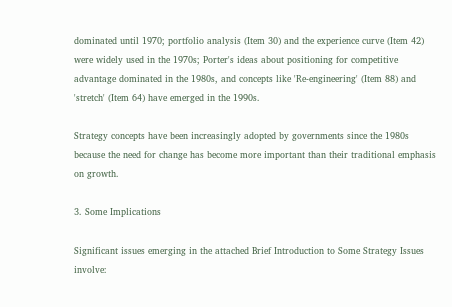dominated until 1970; portfolio analysis (Item 30) and the experience curve (Item 42) were widely used in the 1970s; Porter's ideas about positioning for competitive advantage dominated in the 1980s, and concepts like 'Re-engineering' (Item 88) and 'stretch' (Item 64) have emerged in the 1990s.

Strategy concepts have been increasingly adopted by governments since the 1980s because the need for change has become more important than their traditional emphasis on growth.

3. Some Implications

Significant issues emerging in the attached Brief Introduction to Some Strategy Issues involve: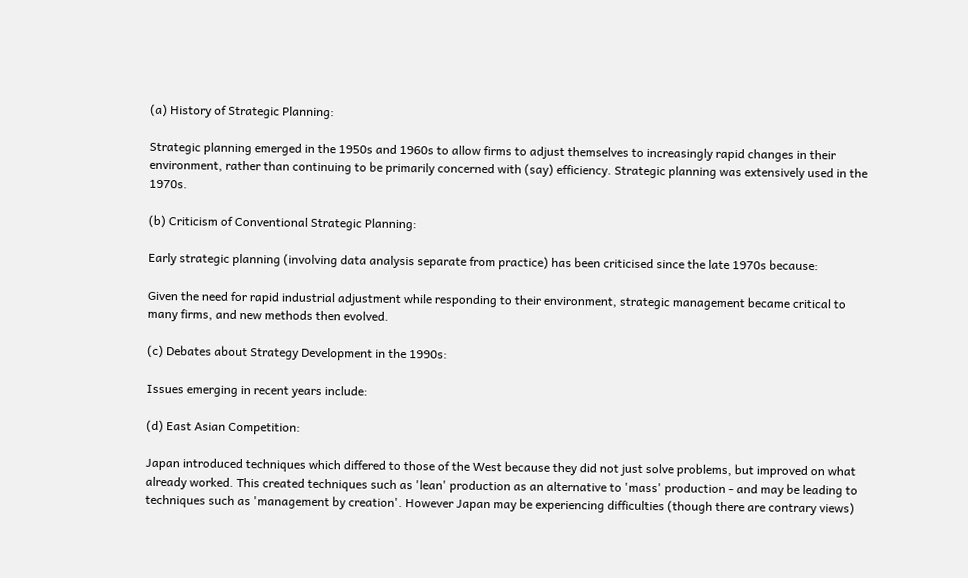(a) History of Strategic Planning:

Strategic planning emerged in the 1950s and 1960s to allow firms to adjust themselves to increasingly rapid changes in their environment, rather than continuing to be primarily concerned with (say) efficiency. Strategic planning was extensively used in the 1970s.

(b) Criticism of Conventional Strategic Planning:

Early strategic planning (involving data analysis separate from practice) has been criticised since the late 1970s because:

Given the need for rapid industrial adjustment while responding to their environment, strategic management became critical to many firms, and new methods then evolved.

(c) Debates about Strategy Development in the 1990s:

Issues emerging in recent years include:

(d) East Asian Competition:

Japan introduced techniques which differed to those of the West because they did not just solve problems, but improved on what already worked. This created techniques such as 'lean' production as an alternative to 'mass' production - and may be leading to techniques such as 'management by creation'. However Japan may be experiencing difficulties (though there are contrary views)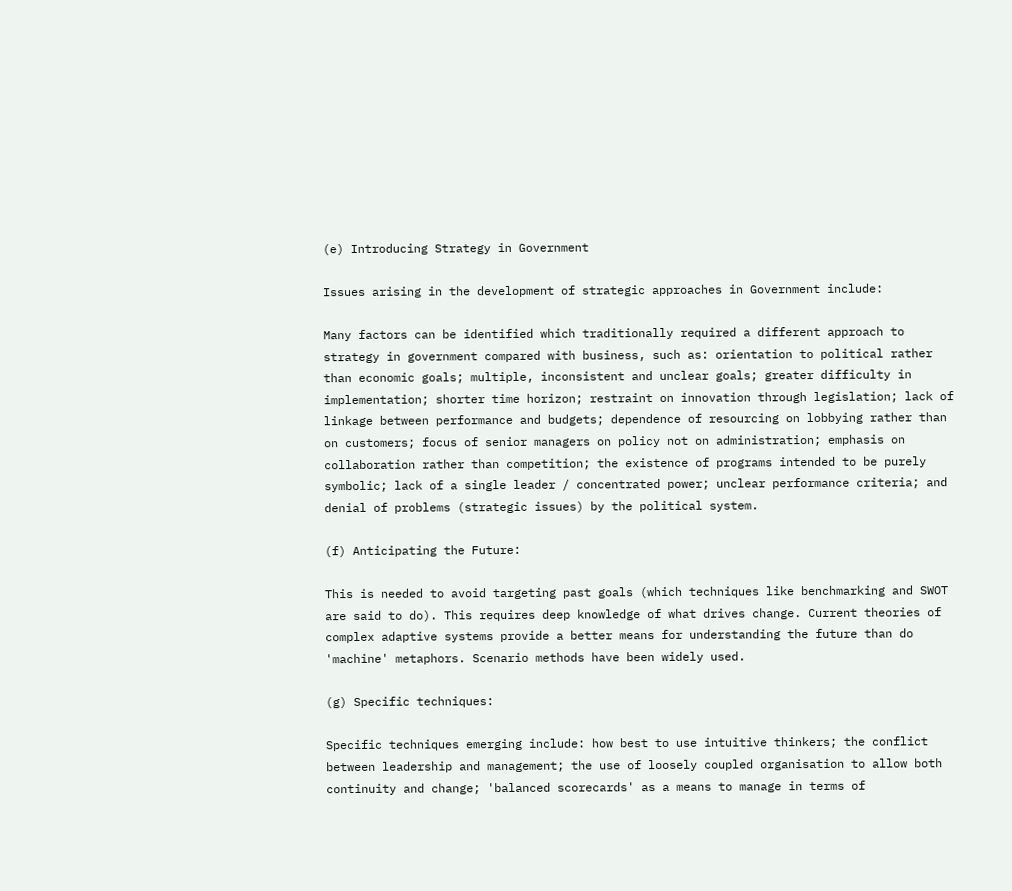(e) Introducing Strategy in Government

Issues arising in the development of strategic approaches in Government include:

Many factors can be identified which traditionally required a different approach to strategy in government compared with business, such as: orientation to political rather than economic goals; multiple, inconsistent and unclear goals; greater difficulty in implementation; shorter time horizon; restraint on innovation through legislation; lack of linkage between performance and budgets; dependence of resourcing on lobbying rather than on customers; focus of senior managers on policy not on administration; emphasis on collaboration rather than competition; the existence of programs intended to be purely symbolic; lack of a single leader / concentrated power; unclear performance criteria; and denial of problems (strategic issues) by the political system.

(f) Anticipating the Future:

This is needed to avoid targeting past goals (which techniques like benchmarking and SWOT are said to do). This requires deep knowledge of what drives change. Current theories of complex adaptive systems provide a better means for understanding the future than do 'machine' metaphors. Scenario methods have been widely used.

(g) Specific techniques:

Specific techniques emerging include: how best to use intuitive thinkers; the conflict between leadership and management; the use of loosely coupled organisation to allow both continuity and change; 'balanced scorecards' as a means to manage in terms of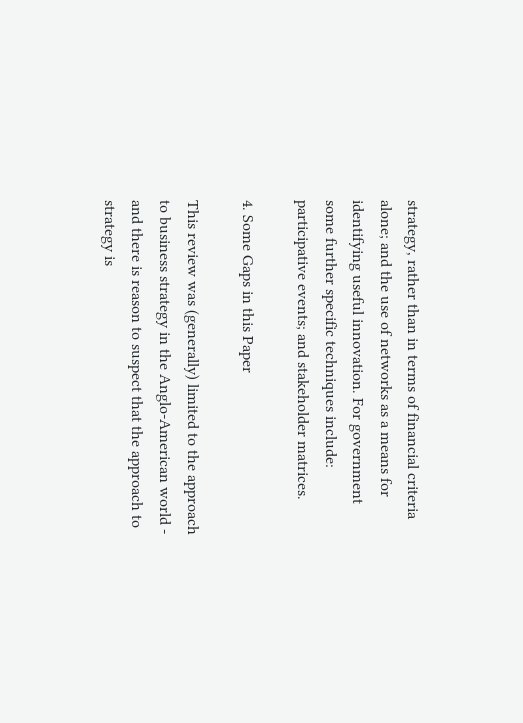strategy, rather than in terms of financial criteria alone; and the use of networks as a means for identifying useful innovation. For government some further specific techniques include: participative events; and stakeholder matrices.

4. Some Gaps in this Paper

This review was (generally) limited to the approach to business strategy in the Anglo-American world - and there is reason to suspect that the approach to strategy is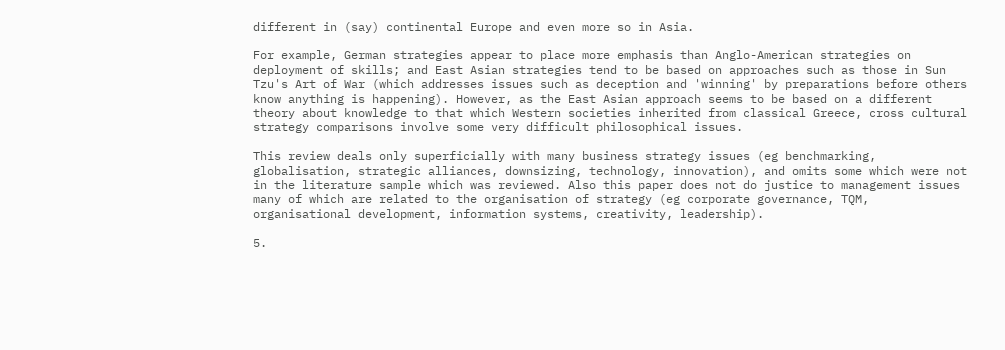different in (say) continental Europe and even more so in Asia.

For example, German strategies appear to place more emphasis than Anglo-American strategies on deployment of skills; and East Asian strategies tend to be based on approaches such as those in Sun Tzu's Art of War (which addresses issues such as deception and 'winning' by preparations before others know anything is happening). However, as the East Asian approach seems to be based on a different theory about knowledge to that which Western societies inherited from classical Greece, cross cultural strategy comparisons involve some very difficult philosophical issues.

This review deals only superficially with many business strategy issues (eg benchmarking, globalisation, strategic alliances, downsizing, technology, innovation), and omits some which were not in the literature sample which was reviewed. Also this paper does not do justice to management issues many of which are related to the organisation of strategy (eg corporate governance, TQM, organisational development, information systems, creativity, leadership).

5.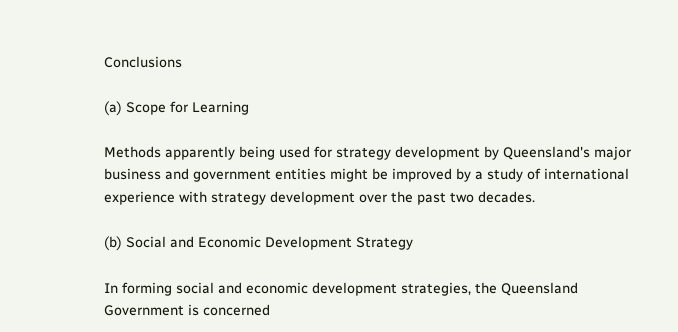Conclusions

(a) Scope for Learning

Methods apparently being used for strategy development by Queensland's major business and government entities might be improved by a study of international experience with strategy development over the past two decades.

(b) Social and Economic Development Strategy

In forming social and economic development strategies, the Queensland Government is concerned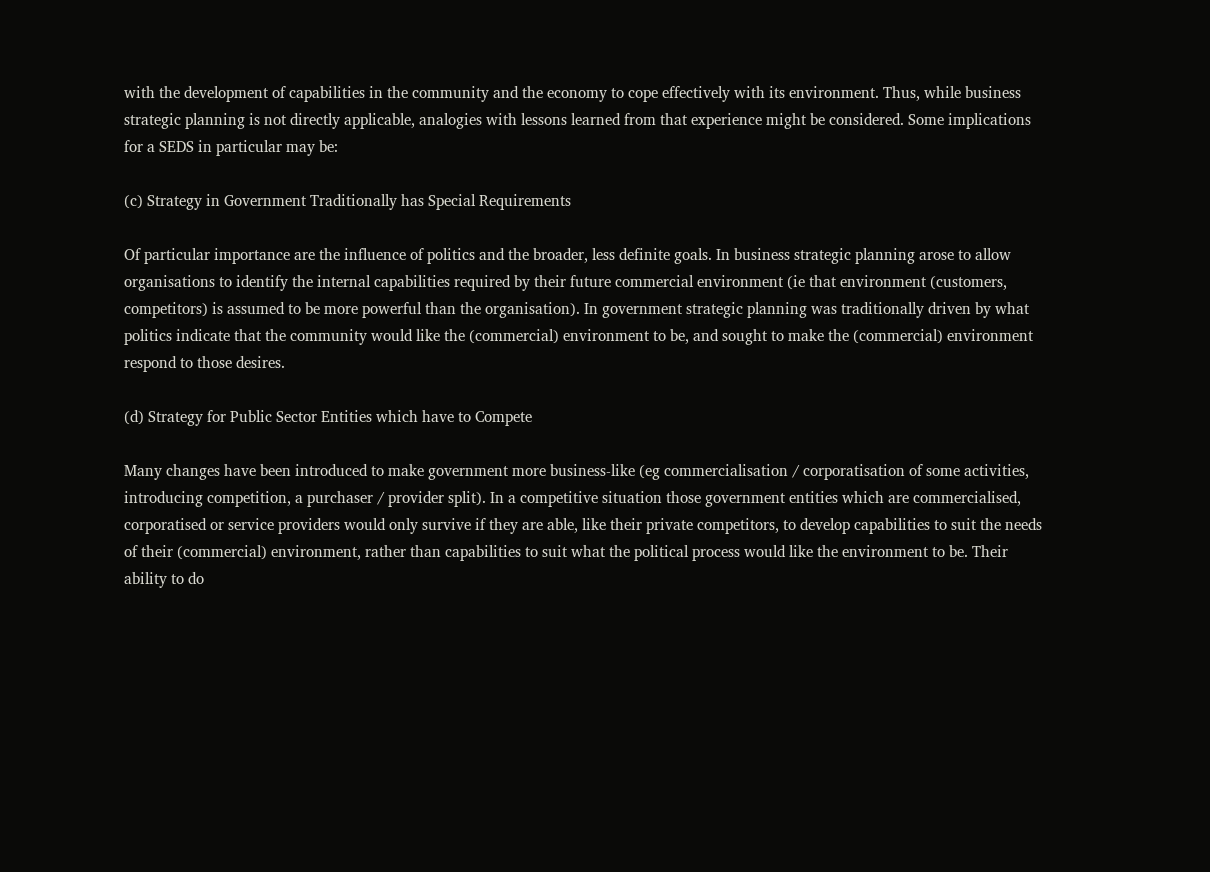with the development of capabilities in the community and the economy to cope effectively with its environment. Thus, while business strategic planning is not directly applicable, analogies with lessons learned from that experience might be considered. Some implications for a SEDS in particular may be:

(c) Strategy in Government Traditionally has Special Requirements

Of particular importance are the influence of politics and the broader, less definite goals. In business strategic planning arose to allow organisations to identify the internal capabilities required by their future commercial environment (ie that environment (customers, competitors) is assumed to be more powerful than the organisation). In government strategic planning was traditionally driven by what politics indicate that the community would like the (commercial) environment to be, and sought to make the (commercial) environment respond to those desires.

(d) Strategy for Public Sector Entities which have to Compete

Many changes have been introduced to make government more business-like (eg commercialisation / corporatisation of some activities, introducing competition, a purchaser / provider split). In a competitive situation those government entities which are commercialised, corporatised or service providers would only survive if they are able, like their private competitors, to develop capabilities to suit the needs of their (commercial) environment, rather than capabilities to suit what the political process would like the environment to be. Their ability to do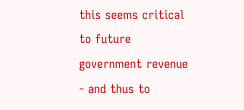this seems critical to future government revenue - and thus to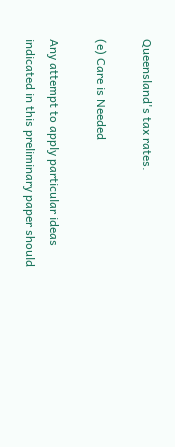Queensland's tax rates.

(e) Care is Needed

Any attempt to apply particular ideas indicated in this preliminary paper should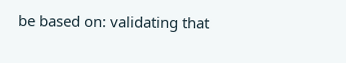be based on: validating that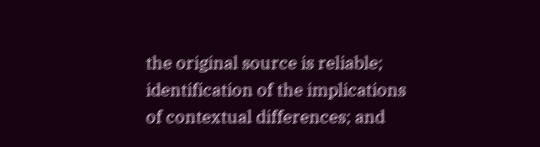the original source is reliable; identification of the implications of contextual differences; and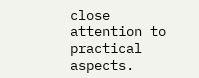close attention to practical aspects.